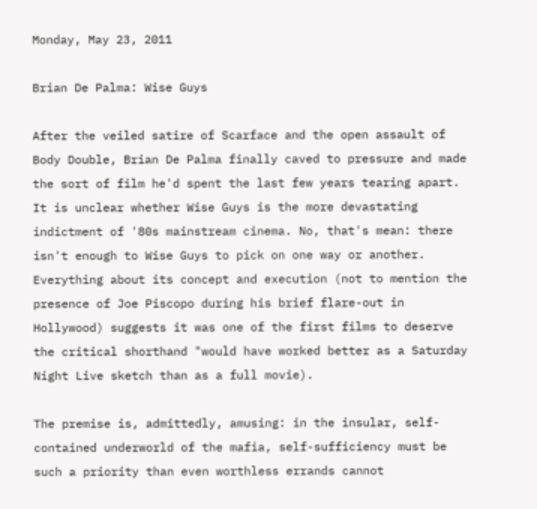Monday, May 23, 2011

Brian De Palma: Wise Guys

After the veiled satire of Scarface and the open assault of Body Double, Brian De Palma finally caved to pressure and made the sort of film he'd spent the last few years tearing apart. It is unclear whether Wise Guys is the more devastating indictment of '80s mainstream cinema. No, that's mean: there isn't enough to Wise Guys to pick on one way or another. Everything about its concept and execution (not to mention the presence of Joe Piscopo during his brief flare-out in Hollywood) suggests it was one of the first films to deserve the critical shorthand "would have worked better as a Saturday Night Live sketch than as a full movie).

The premise is, admittedly, amusing: in the insular, self-contained underworld of the mafia, self-sufficiency must be such a priority than even worthless errands cannot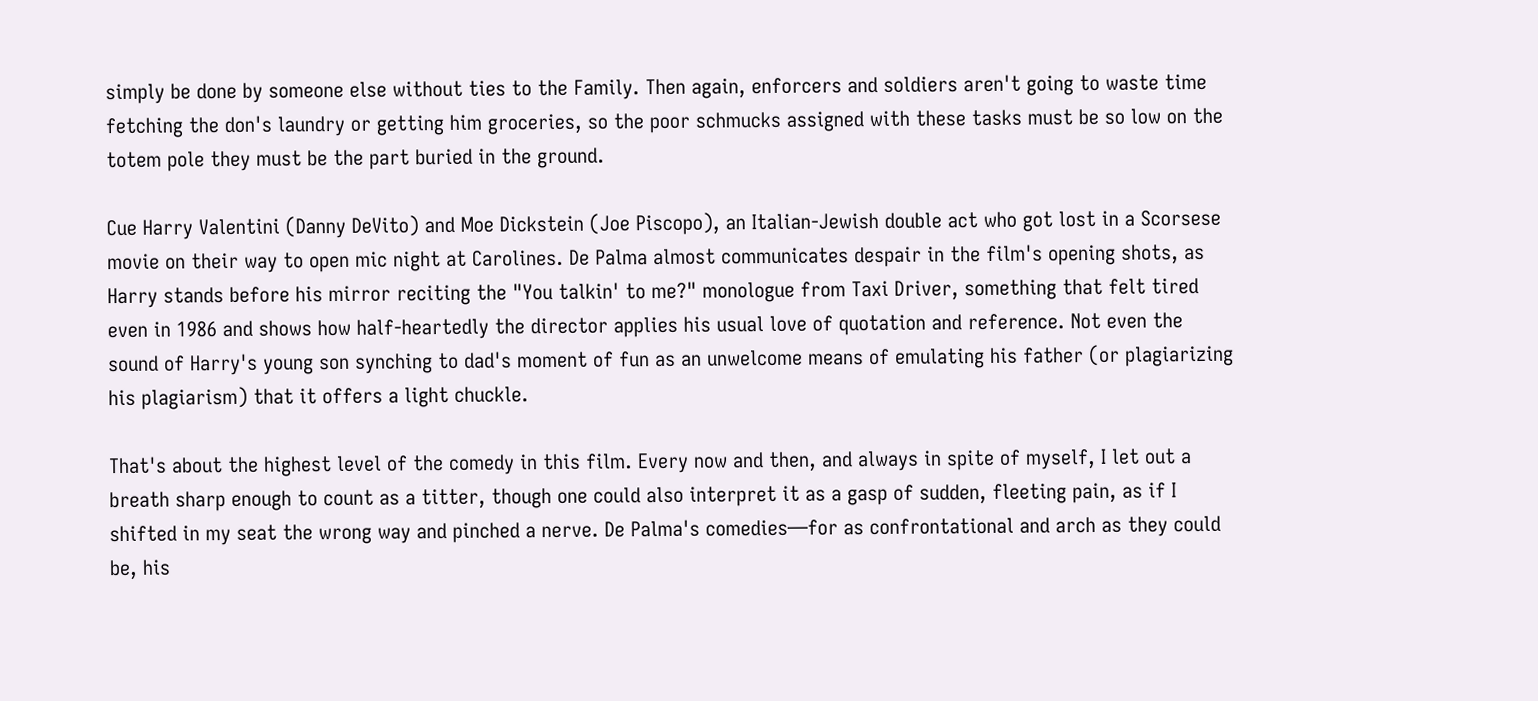simply be done by someone else without ties to the Family. Then again, enforcers and soldiers aren't going to waste time fetching the don's laundry or getting him groceries, so the poor schmucks assigned with these tasks must be so low on the totem pole they must be the part buried in the ground.

Cue Harry Valentini (Danny DeVito) and Moe Dickstein (Joe Piscopo), an Italian-Jewish double act who got lost in a Scorsese movie on their way to open mic night at Carolines. De Palma almost communicates despair in the film's opening shots, as Harry stands before his mirror reciting the "You talkin' to me?" monologue from Taxi Driver, something that felt tired even in 1986 and shows how half-heartedly the director applies his usual love of quotation and reference. Not even the sound of Harry's young son synching to dad's moment of fun as an unwelcome means of emulating his father (or plagiarizing his plagiarism) that it offers a light chuckle.

That's about the highest level of the comedy in this film. Every now and then, and always in spite of myself, I let out a breath sharp enough to count as a titter, though one could also interpret it as a gasp of sudden, fleeting pain, as if I shifted in my seat the wrong way and pinched a nerve. De Palma's comedies—for as confrontational and arch as they could be, his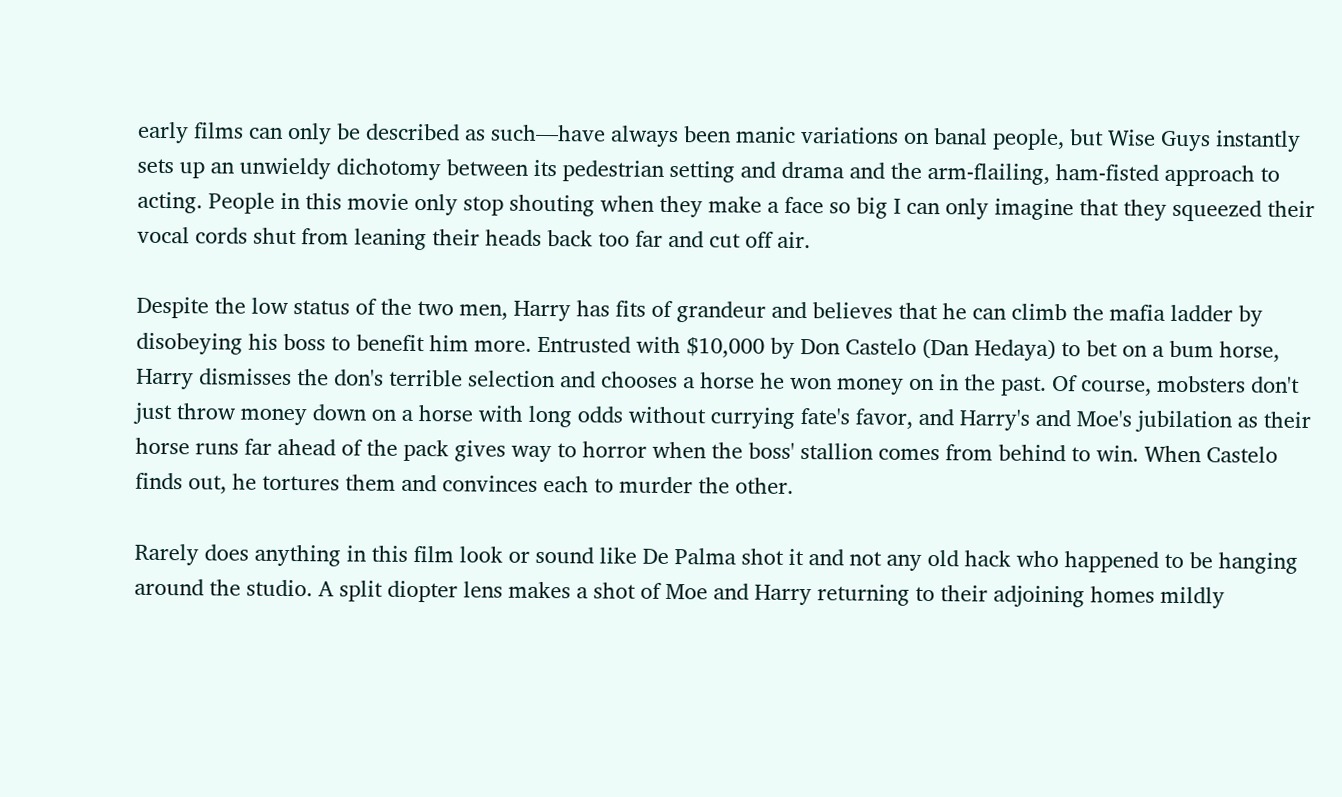early films can only be described as such—have always been manic variations on banal people, but Wise Guys instantly sets up an unwieldy dichotomy between its pedestrian setting and drama and the arm-flailing, ham-fisted approach to acting. People in this movie only stop shouting when they make a face so big I can only imagine that they squeezed their vocal cords shut from leaning their heads back too far and cut off air.

Despite the low status of the two men, Harry has fits of grandeur and believes that he can climb the mafia ladder by disobeying his boss to benefit him more. Entrusted with $10,000 by Don Castelo (Dan Hedaya) to bet on a bum horse, Harry dismisses the don's terrible selection and chooses a horse he won money on in the past. Of course, mobsters don't just throw money down on a horse with long odds without currying fate's favor, and Harry's and Moe's jubilation as their horse runs far ahead of the pack gives way to horror when the boss' stallion comes from behind to win. When Castelo finds out, he tortures them and convinces each to murder the other.

Rarely does anything in this film look or sound like De Palma shot it and not any old hack who happened to be hanging around the studio. A split diopter lens makes a shot of Moe and Harry returning to their adjoining homes mildly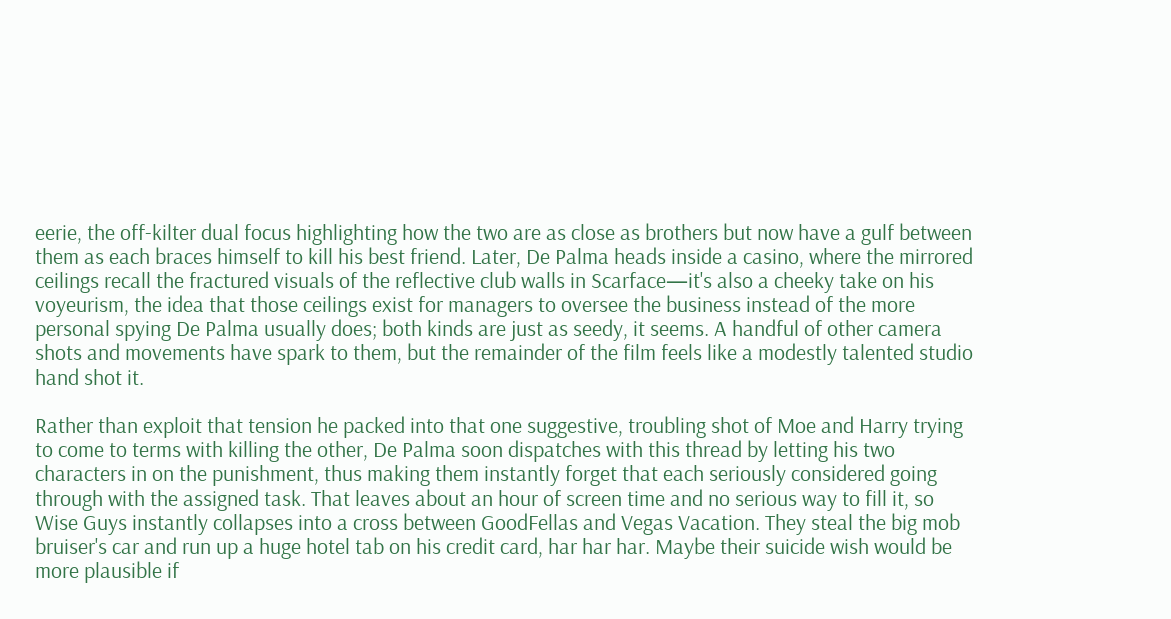eerie, the off-kilter dual focus highlighting how the two are as close as brothers but now have a gulf between them as each braces himself to kill his best friend. Later, De Palma heads inside a casino, where the mirrored ceilings recall the fractured visuals of the reflective club walls in Scarface—it's also a cheeky take on his voyeurism, the idea that those ceilings exist for managers to oversee the business instead of the more personal spying De Palma usually does; both kinds are just as seedy, it seems. A handful of other camera shots and movements have spark to them, but the remainder of the film feels like a modestly talented studio hand shot it.

Rather than exploit that tension he packed into that one suggestive, troubling shot of Moe and Harry trying to come to terms with killing the other, De Palma soon dispatches with this thread by letting his two characters in on the punishment, thus making them instantly forget that each seriously considered going through with the assigned task. That leaves about an hour of screen time and no serious way to fill it, so Wise Guys instantly collapses into a cross between GoodFellas and Vegas Vacation. They steal the big mob bruiser's car and run up a huge hotel tab on his credit card, har har har. Maybe their suicide wish would be more plausible if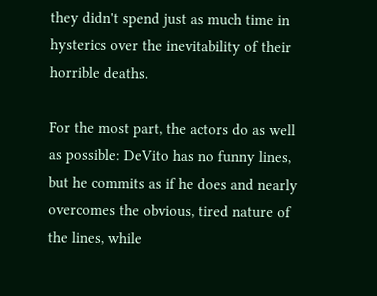they didn't spend just as much time in hysterics over the inevitability of their horrible deaths.

For the most part, the actors do as well as possible: DeVito has no funny lines, but he commits as if he does and nearly overcomes the obvious, tired nature of the lines, while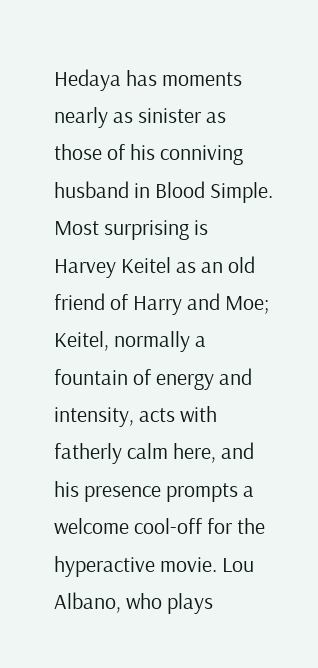Hedaya has moments nearly as sinister as those of his conniving husband in Blood Simple. Most surprising is Harvey Keitel as an old friend of Harry and Moe; Keitel, normally a fountain of energy and intensity, acts with fatherly calm here, and his presence prompts a welcome cool-off for the hyperactive movie. Lou Albano, who plays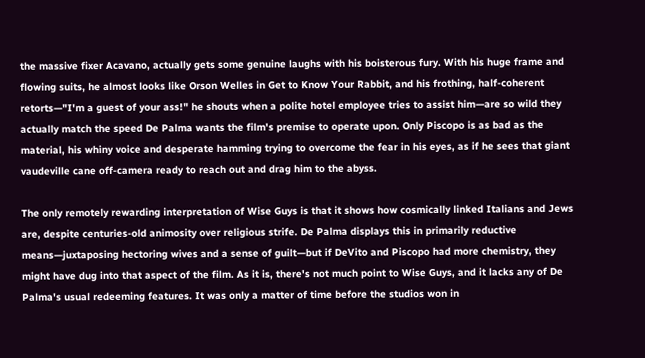the massive fixer Acavano, actually gets some genuine laughs with his boisterous fury. With his huge frame and flowing suits, he almost looks like Orson Welles in Get to Know Your Rabbit, and his frothing, half-coherent retorts—"I'm a guest of your ass!" he shouts when a polite hotel employee tries to assist him—are so wild they actually match the speed De Palma wants the film's premise to operate upon. Only Piscopo is as bad as the material, his whiny voice and desperate hamming trying to overcome the fear in his eyes, as if he sees that giant vaudeville cane off-camera ready to reach out and drag him to the abyss.

The only remotely rewarding interpretation of Wise Guys is that it shows how cosmically linked Italians and Jews are, despite centuries-old animosity over religious strife. De Palma displays this in primarily reductive means—juxtaposing hectoring wives and a sense of guilt—but if DeVito and Piscopo had more chemistry, they might have dug into that aspect of the film. As it is, there's not much point to Wise Guys, and it lacks any of De Palma's usual redeeming features. It was only a matter of time before the studios won in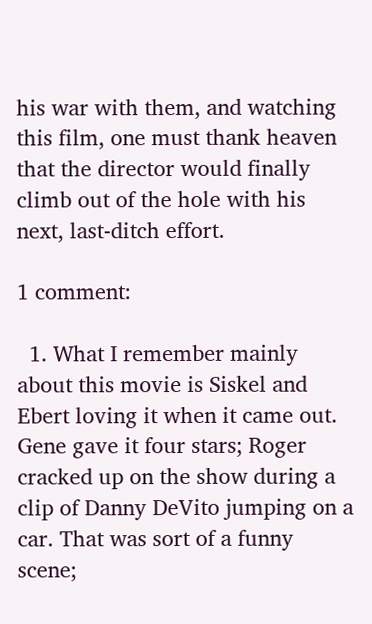his war with them, and watching this film, one must thank heaven that the director would finally climb out of the hole with his next, last-ditch effort.

1 comment:

  1. What I remember mainly about this movie is Siskel and Ebert loving it when it came out. Gene gave it four stars; Roger cracked up on the show during a clip of Danny DeVito jumping on a car. That was sort of a funny scene;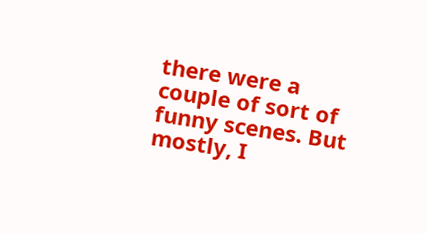there were a couple of sort of funny scenes. But mostly, I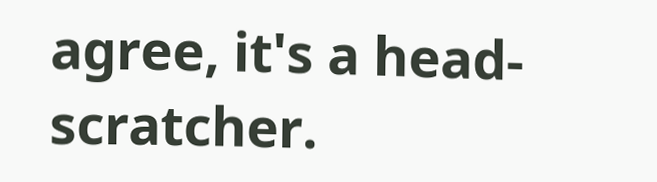agree, it's a head-scratcher.